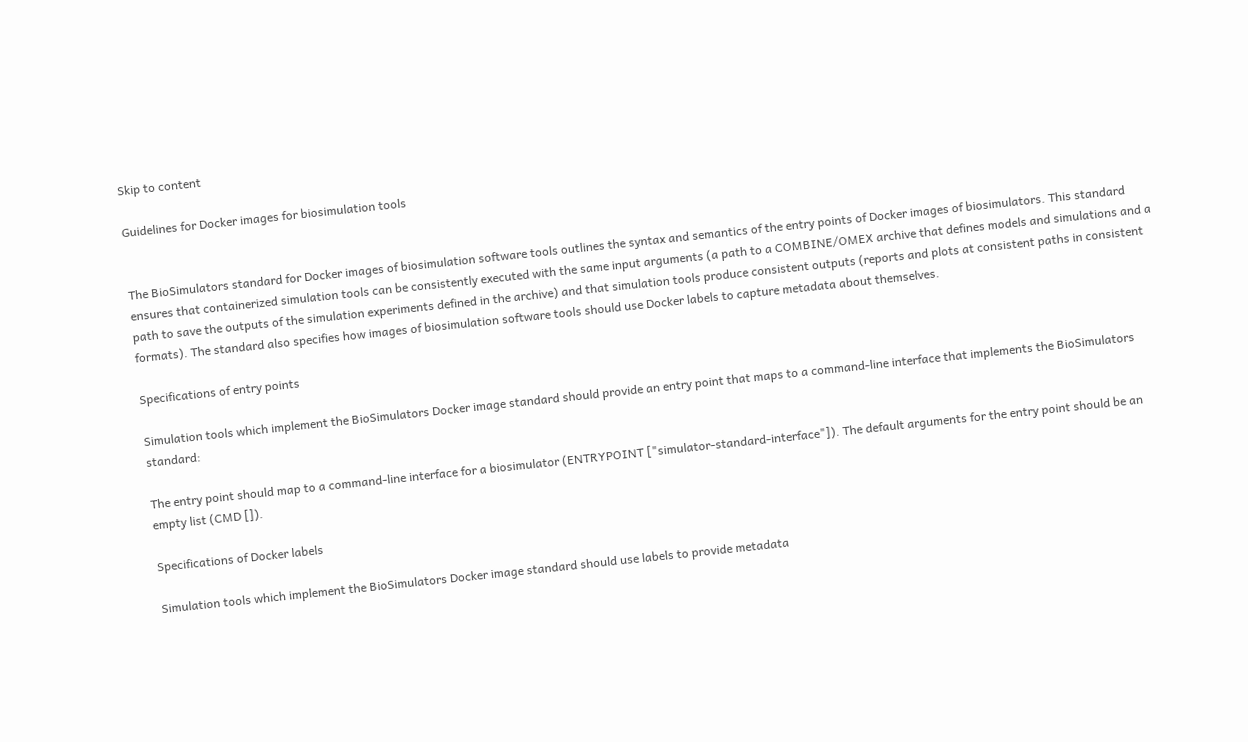Skip to content

Guidelines for Docker images for biosimulation tools


The BioSimulators standard for Docker images of biosimulation software tools outlines the syntax and semantics of the entry points of Docker images of biosimulators. This standard ensures that containerized simulation tools can be consistently executed with the same input arguments (a path to a COMBINE/OMEX archive that defines models and simulations and a path to save the outputs of the simulation experiments defined in the archive) and that simulation tools produce consistent outputs (reports and plots at consistent paths in consistent formats). The standard also specifies how images of biosimulation software tools should use Docker labels to capture metadata about themselves.

Specifications of entry points

Simulation tools which implement the BioSimulators Docker image standard should provide an entry point that maps to a command-line interface that implements the BioSimulators standard:

The entry point should map to a command-line interface for a biosimulator (ENTRYPOINT ["simulator-standard-interface"]). The default arguments for the entry point should be an empty list (CMD []).

Specifications of Docker labels

Simulation tools which implement the BioSimulators Docker image standard should use labels to provide metadata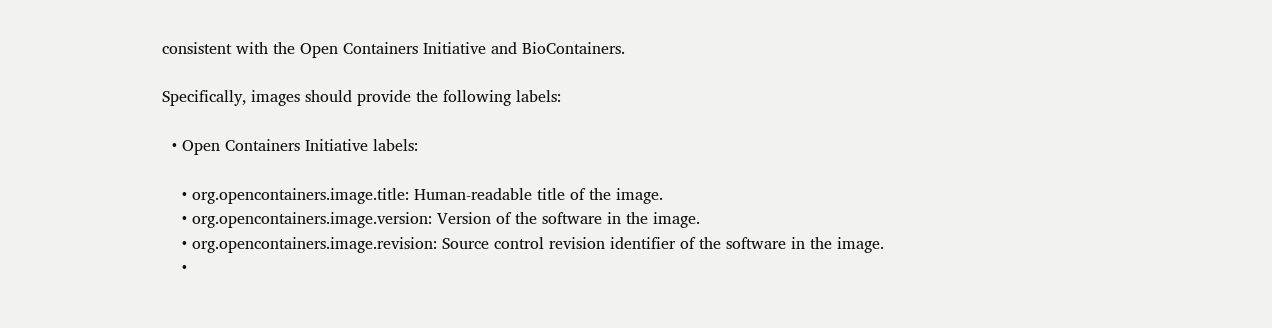consistent with the Open Containers Initiative and BioContainers.

Specifically, images should provide the following labels:

  • Open Containers Initiative labels:

    • org.opencontainers.image.title: Human-readable title of the image.
    • org.opencontainers.image.version: Version of the software in the image.
    • org.opencontainers.image.revision: Source control revision identifier of the software in the image.
    •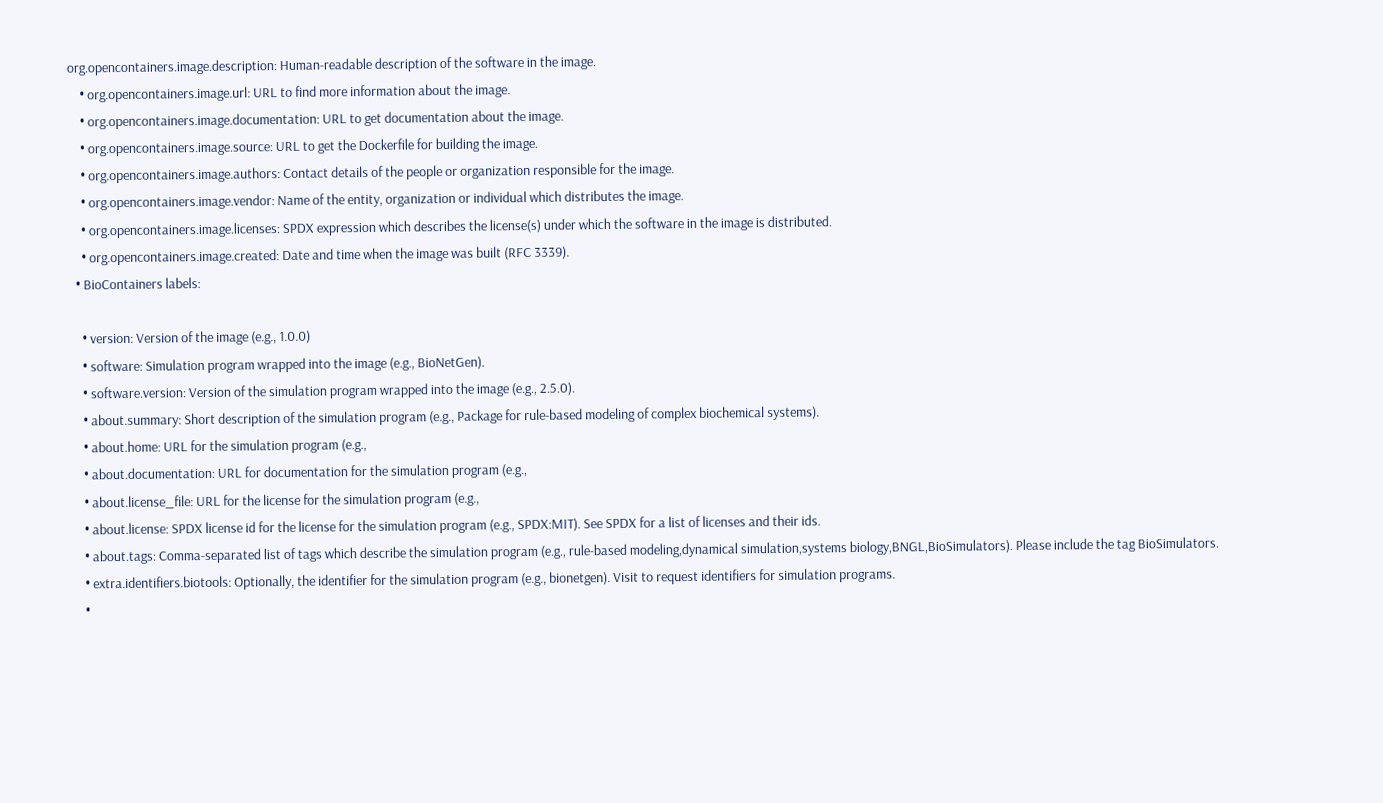org.opencontainers.image.description: Human-readable description of the software in the image.
    • org.opencontainers.image.url: URL to find more information about the image.
    • org.opencontainers.image.documentation: URL to get documentation about the image.
    • org.opencontainers.image.source: URL to get the Dockerfile for building the image.
    • org.opencontainers.image.authors: Contact details of the people or organization responsible for the image.
    • org.opencontainers.image.vendor: Name of the entity, organization or individual which distributes the image.
    • org.opencontainers.image.licenses: SPDX expression which describes the license(s) under which the software in the image is distributed.
    • org.opencontainers.image.created: Date and time when the image was built (RFC 3339).
  • BioContainers labels:

    • version: Version of the image (e.g., 1.0.0)
    • software: Simulation program wrapped into the image (e.g., BioNetGen).
    • software.version: Version of the simulation program wrapped into the image (e.g., 2.5.0).
    • about.summary: Short description of the simulation program (e.g., Package for rule-based modeling of complex biochemical systems).
    • about.home: URL for the simulation program (e.g.,
    • about.documentation: URL for documentation for the simulation program (e.g.,
    • about.license_file: URL for the license for the simulation program (e.g.,
    • about.license: SPDX license id for the license for the simulation program (e.g., SPDX:MIT). See SPDX for a list of licenses and their ids.
    • about.tags: Comma-separated list of tags which describe the simulation program (e.g., rule-based modeling,dynamical simulation,systems biology,BNGL,BioSimulators). Please include the tag BioSimulators.
    • extra.identifiers.biotools: Optionally, the identifier for the simulation program (e.g., bionetgen). Visit to request identifiers for simulation programs.
    •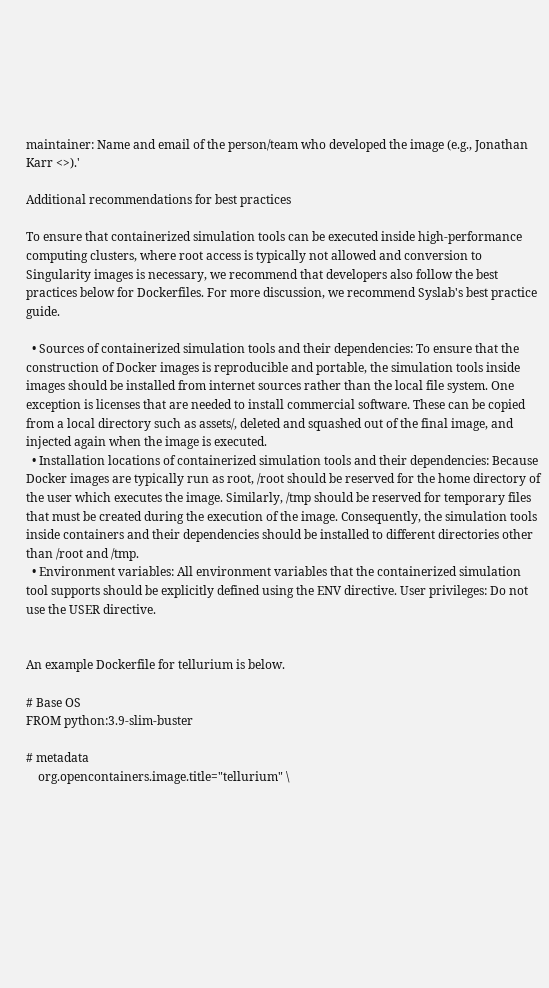maintainer: Name and email of the person/team who developed the image (e.g., Jonathan Karr <>).'

Additional recommendations for best practices

To ensure that containerized simulation tools can be executed inside high-performance computing clusters, where root access is typically not allowed and conversion to Singularity images is necessary, we recommend that developers also follow the best practices below for Dockerfiles. For more discussion, we recommend Syslab's best practice guide.

  • Sources of containerized simulation tools and their dependencies: To ensure that the construction of Docker images is reproducible and portable, the simulation tools inside images should be installed from internet sources rather than the local file system. One exception is licenses that are needed to install commercial software. These can be copied from a local directory such as assets/, deleted and squashed out of the final image, and injected again when the image is executed.
  • Installation locations of containerized simulation tools and their dependencies: Because Docker images are typically run as root, /root should be reserved for the home directory of the user which executes the image. Similarly, /tmp should be reserved for temporary files that must be created during the execution of the image. Consequently, the simulation tools inside containers and their dependencies should be installed to different directories other than /root and /tmp.
  • Environment variables: All environment variables that the containerized simulation tool supports should be explicitly defined using the ENV directive. User privileges: Do not use the USER directive.


An example Dockerfile for tellurium is below.

# Base OS
FROM python:3.9-slim-buster

# metadata
    org.opencontainers.image.title="tellurium" \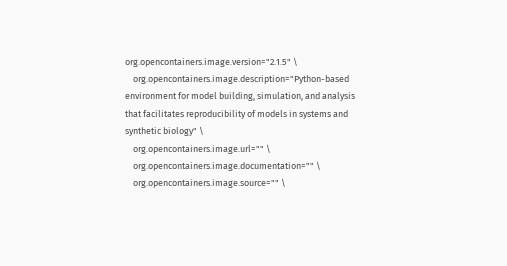org.opencontainers.image.version="2.1.5" \
    org.opencontainers.image.description="Python-based environment for model building, simulation, and analysis that facilitates reproducibility of models in systems and synthetic biology" \
    org.opencontainers.image.url="" \
    org.opencontainers.image.documentation="" \
    org.opencontainers.image.source="" \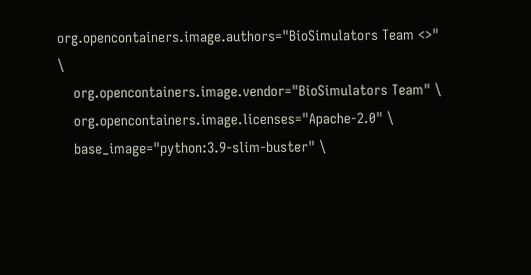org.opencontainers.image.authors="BioSimulators Team <>" \
    org.opencontainers.image.vendor="BioSimulators Team" \
    org.opencontainers.image.licenses="Apache-2.0" \
    base_image="python:3.9-slim-buster" \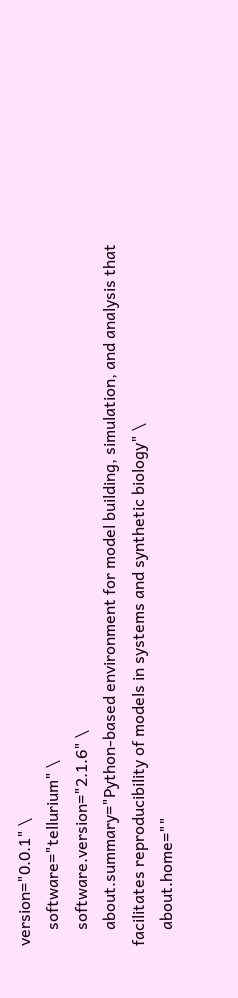version="0.0.1" \
    software="tellurium" \
    software.version="2.1.6" \
    about.summary="Python-based environment for model building, simulation, and analysis that facilitates reproducibility of models in systems and synthetic biology" \
    about.home=""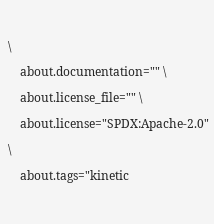\
    about.documentation="" \
    about.license_file="" \
    about.license="SPDX:Apache-2.0" \
    about.tags="kinetic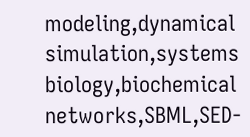modeling,dynamical simulation,systems biology,biochemical networks,SBML,SED-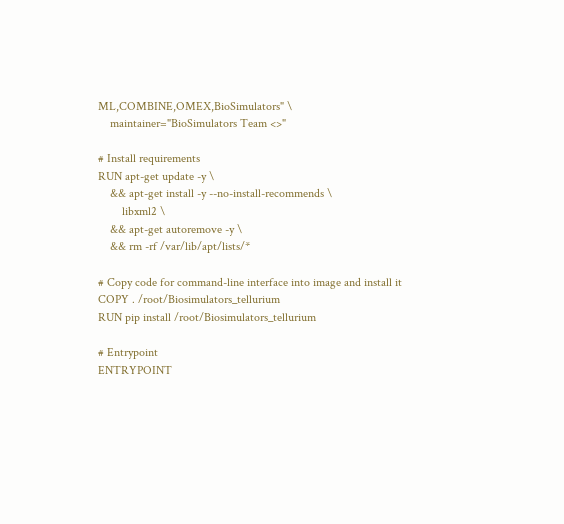ML,COMBINE,OMEX,BioSimulators" \
    maintainer="BioSimulators Team <>"

# Install requirements
RUN apt-get update -y \
    && apt-get install -y --no-install-recommends \
        libxml2 \
    && apt-get autoremove -y \
    && rm -rf /var/lib/apt/lists/*

# Copy code for command-line interface into image and install it
COPY . /root/Biosimulators_tellurium
RUN pip install /root/Biosimulators_tellurium

# Entrypoint
ENTRYPOINT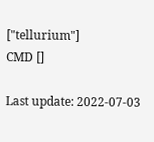["tellurium"]
CMD []

Last update: 2022-07-03